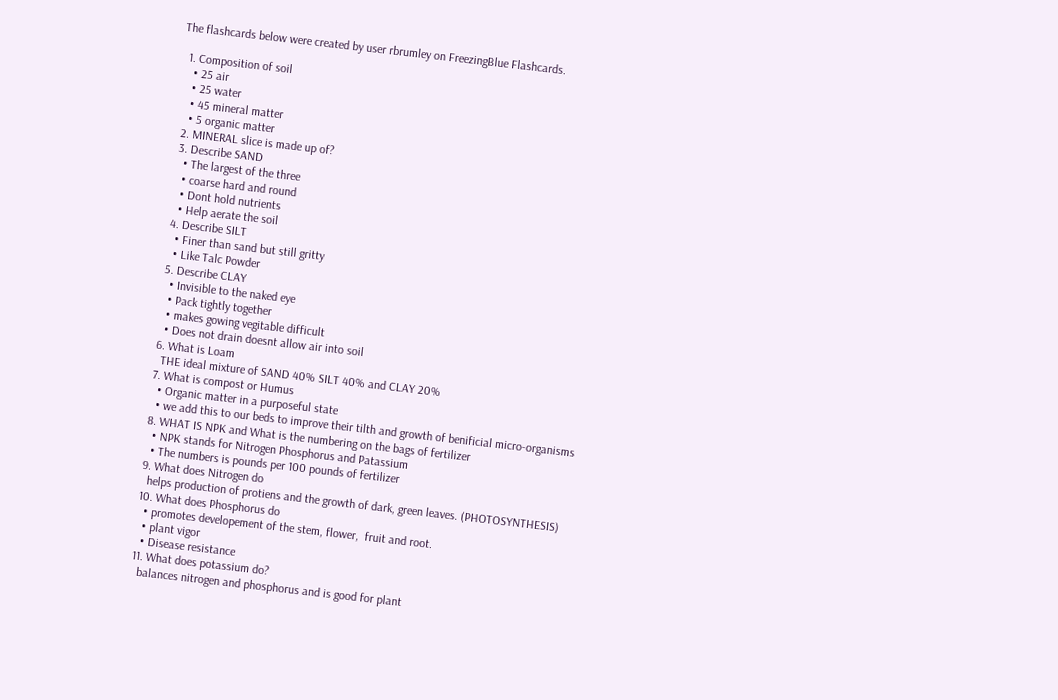The flashcards below were created by user rbrumley on FreezingBlue Flashcards.

  1. Composition of soil
    • 25 air
    • 25 water
    • 45 mineral matter
    • 5 organic matter
  2. MINERAL slice is made up of?
  3. Describe SAND
    • The largest of the three
    • coarse hard and round
    • Dont hold nutrients
    • Help aerate the soil
  4. Describe SILT
    • Finer than sand but still gritty
    • Like Talc Powder
  5. Describe CLAY
    • Invisible to the naked eye
    • Pack tightly together
    • makes gowing vegitable difficult
    • Does not drain doesnt allow air into soil
  6. What is Loam
    THE ideal mixture of SAND 40% SILT 40% and CLAY 20%
  7. What is compost or Humus
    • Organic matter in a purposeful state
    • we add this to our beds to improve their tilth and growth of benificial micro-organisms
  8. WHAT IS NPK and What is the numbering on the bags of fertilizer
    • NPK stands for Nitrogen Phosphorus and Patassium
    • The numbers is pounds per 100 pounds of fertilizer
  9. What does Nitrogen do
    helps production of protiens and the growth of dark, green leaves. (PHOTOSYNTHESIS)
  10. What does Phosphorus do
    • promotes developement of the stem, flower,  fruit and root.
    • plant vigor
    • Disease resistance
  11. What does potassium do?
    balances nitrogen and phosphorus and is good for plant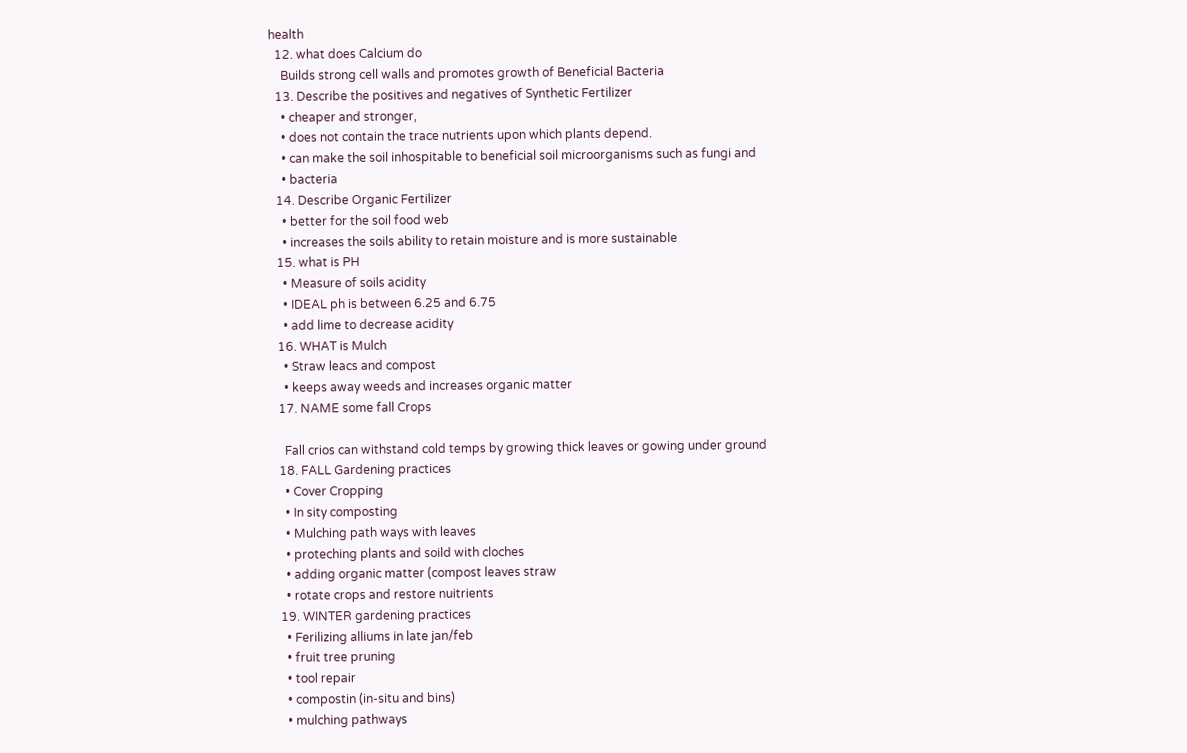health
  12. what does Calcium do
    Builds strong cell walls and promotes growth of Beneficial Bacteria
  13. Describe the positives and negatives of Synthetic Fertilizer
    • cheaper and stronger,
    • does not contain the trace nutrients upon which plants depend.
    • can make the soil inhospitable to beneficial soil microorganisms such as fungi and
    • bacteria
  14. Describe Organic Fertilizer
    • better for the soil food web
    • increases the soils ability to retain moisture and is more sustainable
  15. what is PH
    • Measure of soils acidity
    • IDEAL ph is between 6.25 and 6.75
    • add lime to decrease acidity
  16. WHAT is Mulch
    • Straw leacs and compost
    • keeps away weeds and increases organic matter
  17. NAME some fall Crops

    Fall crios can withstand cold temps by growing thick leaves or gowing under ground
  18. FALL Gardening practices
    • Cover Cropping
    • In sity composting
    • Mulching path ways with leaves
    • proteching plants and soild with cloches
    • adding organic matter (compost leaves straw
    • rotate crops and restore nuitrients
  19. WINTER gardening practices
    • Ferilizing alliums in late jan/feb
    • fruit tree pruning
    • tool repair
    • compostin (in-situ and bins)
    • mulching pathways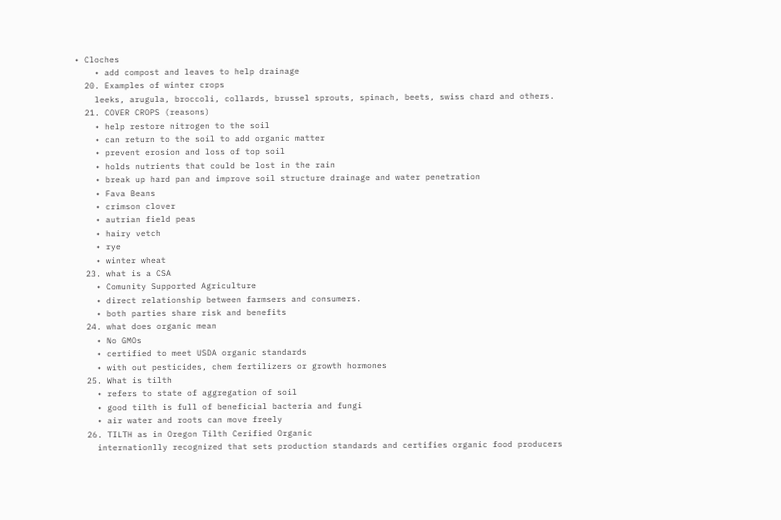• Cloches
    • add compost and leaves to help drainage
  20. Examples of winter crops
    leeks, arugula, broccoli, collards, brussel sprouts, spinach, beets, swiss chard and others.
  21. COVER CROPS (reasons)
    • help restore nitrogen to the soil
    • can return to the soil to add organic matter
    • prevent erosion and loss of top soil
    • holds nutrients that could be lost in the rain
    • break up hard pan and improve soil structure drainage and water penetration
    • Fava Beans
    • crimson clover
    • autrian field peas
    • hairy vetch
    • rye
    • winter wheat
  23. what is a CSA
    • Comunity Supported Agriculture
    • direct relationship between farmsers and consumers.
    • both parties share risk and benefits
  24. what does organic mean
    • No GMOs
    • certified to meet USDA organic standards
    • with out pesticides, chem fertilizers or growth hormones
  25. What is tilth
    • refers to state of aggregation of soil
    • good tilth is full of beneficial bacteria and fungi
    • air water and roots can move freely
  26. TILTH as in Oregon Tilth Cerified Organic
    internationlly recognized that sets production standards and certifies organic food producers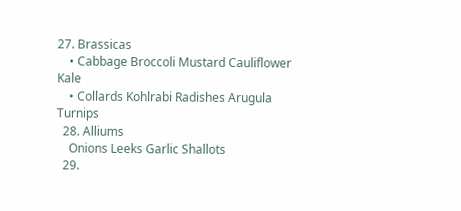27. Brassicas
    • Cabbage Broccoli Mustard Cauliflower Kale
    • Collards Kohlrabi Radishes Arugula Turnips
  28. Alliums
    Onions Leeks Garlic Shallots
  29.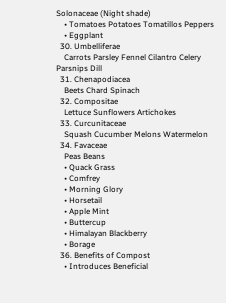Solonaceae (Night shade)
    • Tomatoes Potatoes Tomatillos Peppers
    • Eggplant
  30. Umbelliferae
    Carrots Parsley Fennel Cilantro Celery Parsnips Dill
  31. Chenapodiacea
    Beets Chard Spinach
  32. Compositae
    Lettuce Sunflowers Artichokes
  33. Curcunitaceae
    Squash Cucumber Melons Watermelon
  34. Favaceae
    Peas Beans
    • Quack Grass
    • Comfrey
    • Morning Glory
    • Horsetail
    • Apple Mint
    • Buttercup
    • Himalayan Blackberry
    • Borage
  36. Benefits of Compost
    • Introduces Beneficial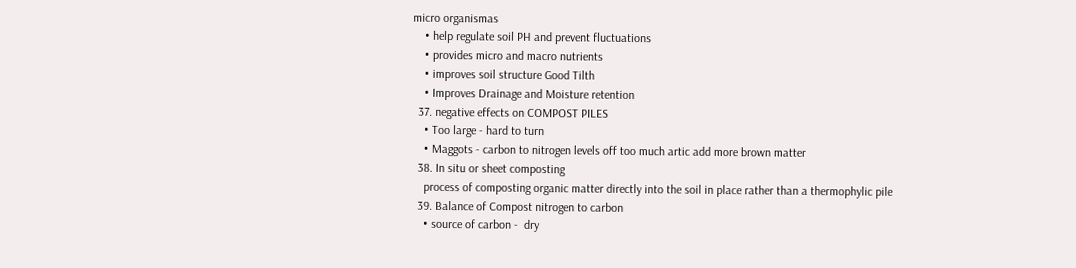micro organismas
    • help regulate soil PH and prevent fluctuations
    • provides micro and macro nutrients
    • improves soil structure Good Tilth
    • Improves Drainage and Moisture retention
  37. negative effects on COMPOST PILES
    • Too large - hard to turn
    • Maggots - carbon to nitrogen levels off too much artic add more brown matter
  38. In situ or sheet composting
    process of composting organic matter directly into the soil in place rather than a thermophylic pile
  39. Balance of Compost nitrogen to carbon
    • source of carbon -  dry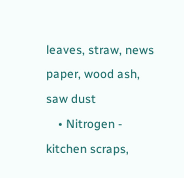leaves, straw, news paper, wood ash, saw dust
    • Nitrogen - kitchen scraps,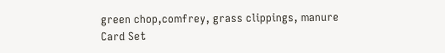green chop,comfrey, grass clippings, manure
Card Set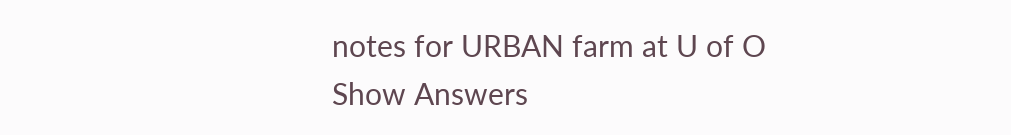notes for URBAN farm at U of O
Show Answers